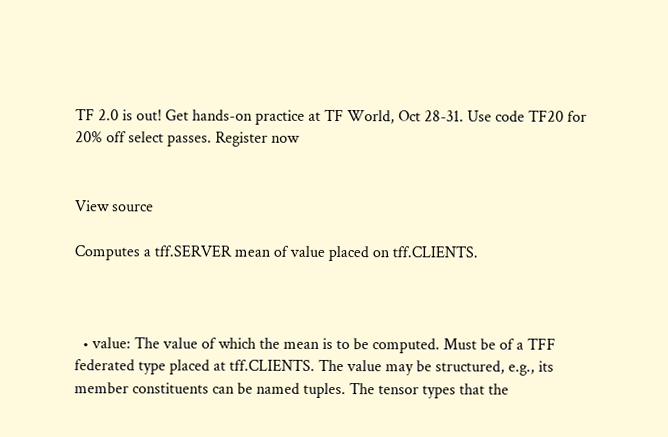TF 2.0 is out! Get hands-on practice at TF World, Oct 28-31. Use code TF20 for 20% off select passes. Register now


View source

Computes a tff.SERVER mean of value placed on tff.CLIENTS.



  • value: The value of which the mean is to be computed. Must be of a TFF federated type placed at tff.CLIENTS. The value may be structured, e.g., its member constituents can be named tuples. The tensor types that the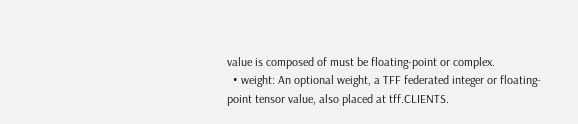value is composed of must be floating-point or complex.
  • weight: An optional weight, a TFF federated integer or floating-point tensor value, also placed at tff.CLIENTS.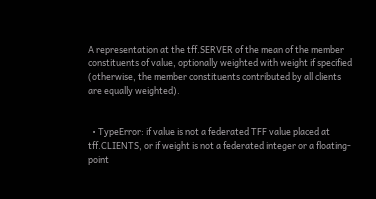A representation at the tff.SERVER of the mean of the member constituents of value, optionally weighted with weight if specified (otherwise, the member constituents contributed by all clients are equally weighted).


  • TypeError: if value is not a federated TFF value placed at tff.CLIENTS, or if weight is not a federated integer or a floating-point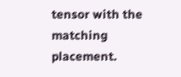tensor with the matching placement.